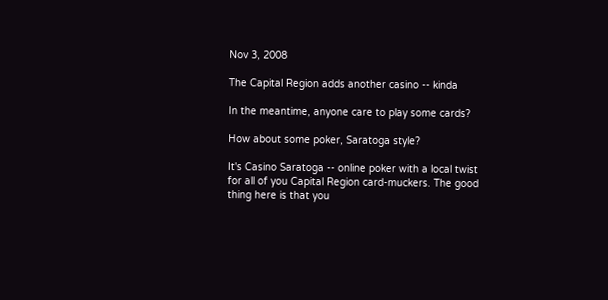Nov 3, 2008

The Capital Region adds another casino -- kinda

In the meantime, anyone care to play some cards?

How about some poker, Saratoga style?

It's Casino Saratoga -- online poker with a local twist for all of you Capital Region card-muckers. The good thing here is that you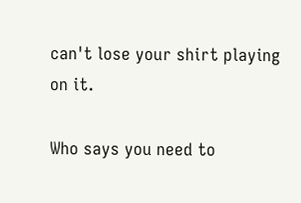can't lose your shirt playing on it.

Who says you need to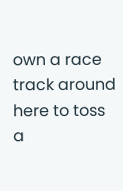own a race track around here to toss a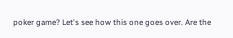poker game? Let's see how this one goes over. Are the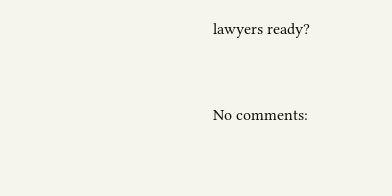lawyers ready?


No comments: